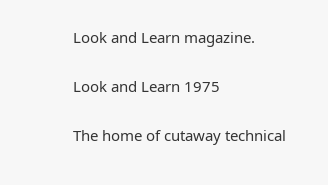Look and Learn magazine.

Look and Learn 1975

The home of cutaway technical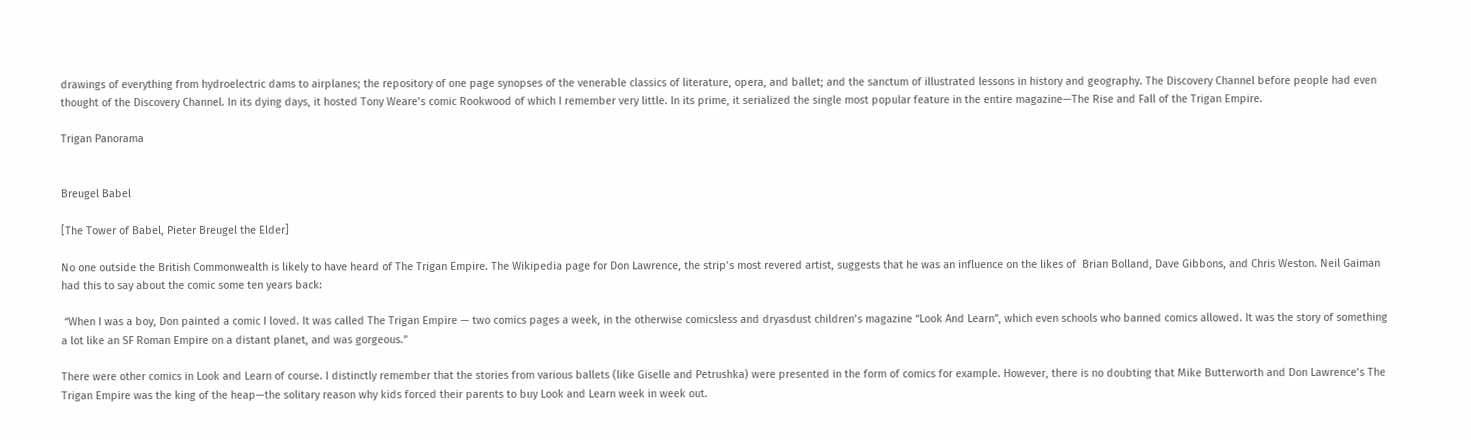drawings of everything from hydroelectric dams to airplanes; the repository of one page synopses of the venerable classics of literature, opera, and ballet; and the sanctum of illustrated lessons in history and geography. The Discovery Channel before people had even thought of the Discovery Channel. In its dying days, it hosted Tony Weare’s comic Rookwood of which I remember very little. In its prime, it serialized the single most popular feature in the entire magazine—The Rise and Fall of the Trigan Empire.

Trigan Panorama


Breugel Babel

[The Tower of Babel, Pieter Breugel the Elder]

No one outside the British Commonwealth is likely to have heard of The Trigan Empire. The Wikipedia page for Don Lawrence, the strip’s most revered artist, suggests that he was an influence on the likes of  Brian Bolland, Dave Gibbons, and Chris Weston. Neil Gaiman had this to say about the comic some ten years back:

 “When I was a boy, Don painted a comic I loved. It was called The Trigan Empire — two comics pages a week, in the otherwise comicsless and dryasdust children’s magazine “Look And Learn”, which even schools who banned comics allowed. It was the story of something a lot like an SF Roman Empire on a distant planet, and was gorgeous.”

There were other comics in Look and Learn of course. I distinctly remember that the stories from various ballets (like Giselle and Petrushka) were presented in the form of comics for example. However, there is no doubting that Mike Butterworth and Don Lawrence’s The Trigan Empire was the king of the heap—the solitary reason why kids forced their parents to buy Look and Learn week in week out.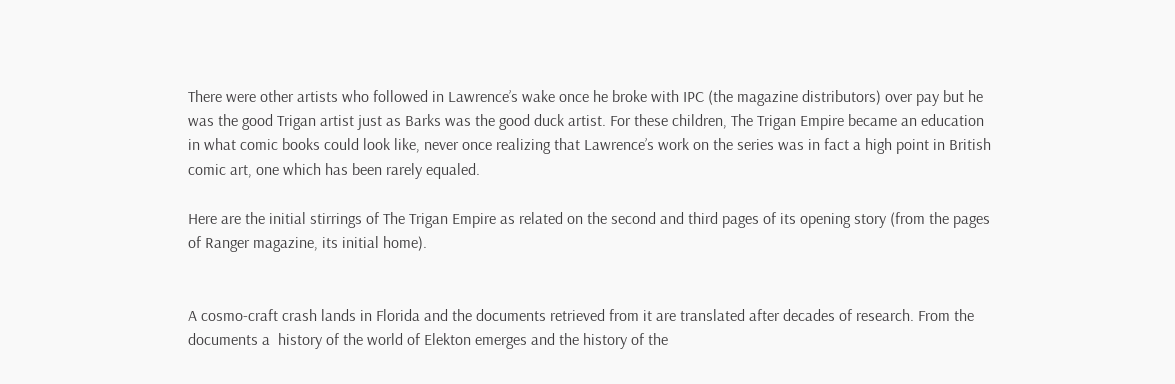There were other artists who followed in Lawrence’s wake once he broke with IPC (the magazine distributors) over pay but he was the good Trigan artist just as Barks was the good duck artist. For these children, The Trigan Empire became an education in what comic books could look like, never once realizing that Lawrence’s work on the series was in fact a high point in British comic art, one which has been rarely equaled.

Here are the initial stirrings of The Trigan Empire as related on the second and third pages of its opening story (from the pages of Ranger magazine, its initial home).


A cosmo-craft crash lands in Florida and the documents retrieved from it are translated after decades of research. From the documents a  history of the world of Elekton emerges and the history of the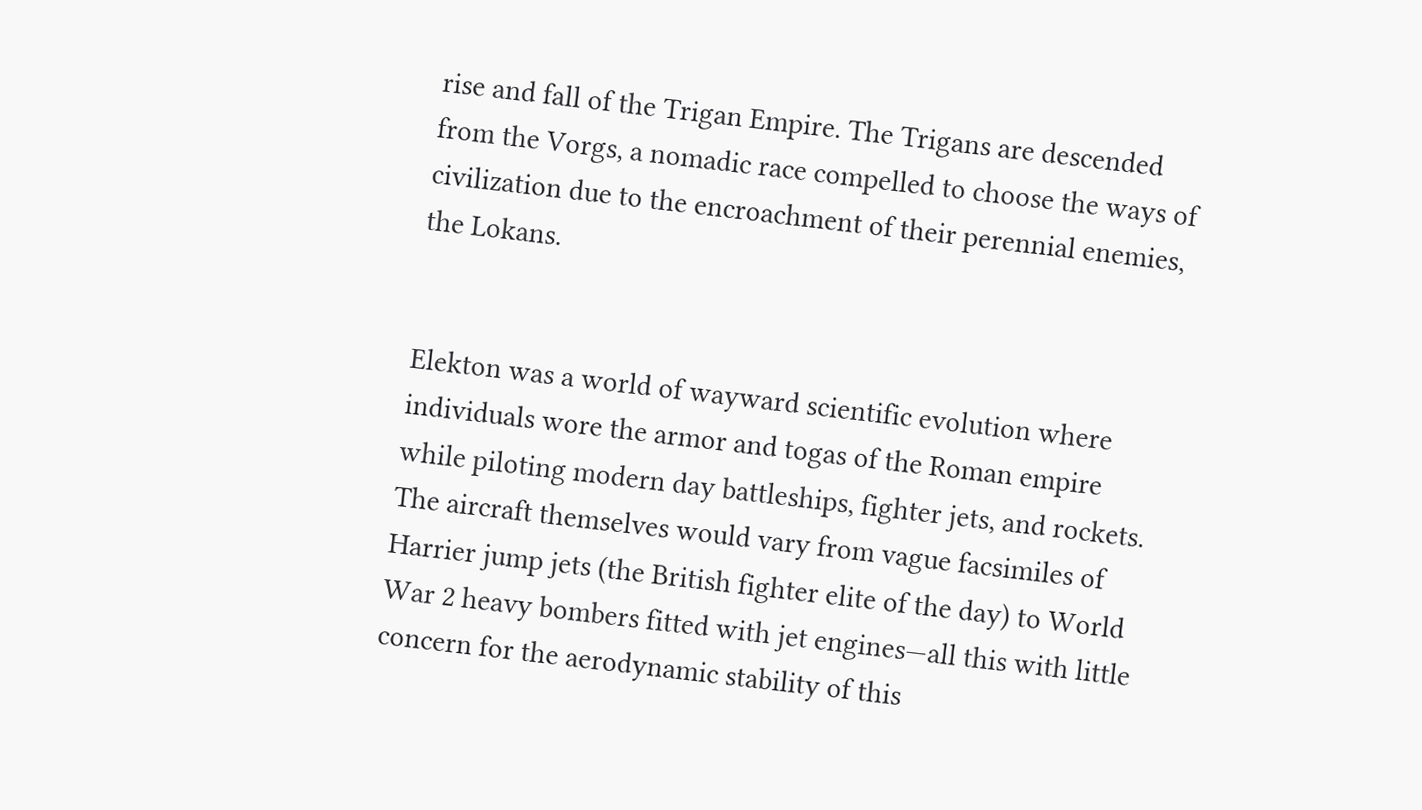rise and fall of the Trigan Empire. The Trigans are descended from the Vorgs, a nomadic race compelled to choose the ways of civilization due to the encroachment of their perennial enemies, the Lokans.


Elekton was a world of wayward scientific evolution where individuals wore the armor and togas of the Roman empire while piloting modern day battleships, fighter jets, and rockets. The aircraft themselves would vary from vague facsimiles of Harrier jump jets (the British fighter elite of the day) to World War 2 heavy bombers fitted with jet engines—all this with little concern for the aerodynamic stability of this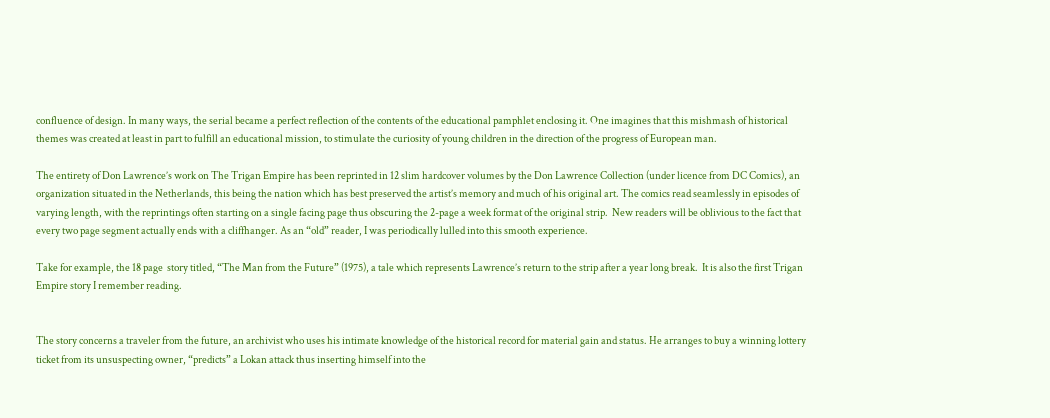confluence of design. In many ways, the serial became a perfect reflection of the contents of the educational pamphlet enclosing it. One imagines that this mishmash of historical themes was created at least in part to fulfill an educational mission, to stimulate the curiosity of young children in the direction of the progress of European man.

The entirety of Don Lawrence’s work on The Trigan Empire has been reprinted in 12 slim hardcover volumes by the Don Lawrence Collection (under licence from DC Comics), an organization situated in the Netherlands, this being the nation which has best preserved the artist’s memory and much of his original art. The comics read seamlessly in episodes of varying length, with the reprintings often starting on a single facing page thus obscuring the 2-page a week format of the original strip.  New readers will be oblivious to the fact that every two page segment actually ends with a cliffhanger. As an “old” reader, I was periodically lulled into this smooth experience.

Take for example, the 18 page  story titled, “The Man from the Future” (1975), a tale which represents Lawrence’s return to the strip after a year long break.  It is also the first Trigan Empire story I remember reading.


The story concerns a traveler from the future, an archivist who uses his intimate knowledge of the historical record for material gain and status. He arranges to buy a winning lottery ticket from its unsuspecting owner, “predicts” a Lokan attack thus inserting himself into the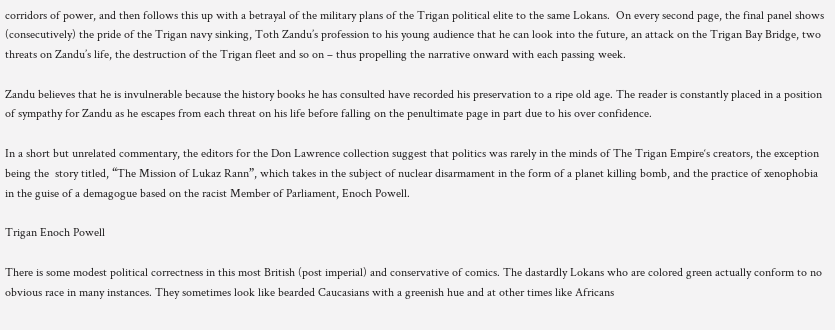corridors of power, and then follows this up with a betrayal of the military plans of the Trigan political elite to the same Lokans.  On every second page, the final panel shows (consecutively) the pride of the Trigan navy sinking, Toth Zandu’s profession to his young audience that he can look into the future, an attack on the Trigan Bay Bridge, two threats on Zandu’s life, the destruction of the Trigan fleet and so on – thus propelling the narrative onward with each passing week.

Zandu believes that he is invulnerable because the history books he has consulted have recorded his preservation to a ripe old age. The reader is constantly placed in a position of sympathy for Zandu as he escapes from each threat on his life before falling on the penultimate page in part due to his over confidence.

In a short but unrelated commentary, the editors for the Don Lawrence collection suggest that politics was rarely in the minds of The Trigan Empire‘s creators, the exception being the  story titled, “The Mission of Lukaz Rann”, which takes in the subject of nuclear disarmament in the form of a planet killing bomb, and the practice of xenophobia in the guise of a demagogue based on the racist Member of Parliament, Enoch Powell.

Trigan Enoch Powell

There is some modest political correctness in this most British (post imperial) and conservative of comics. The dastardly Lokans who are colored green actually conform to no obvious race in many instances. They sometimes look like bearded Caucasians with a greenish hue and at other times like Africans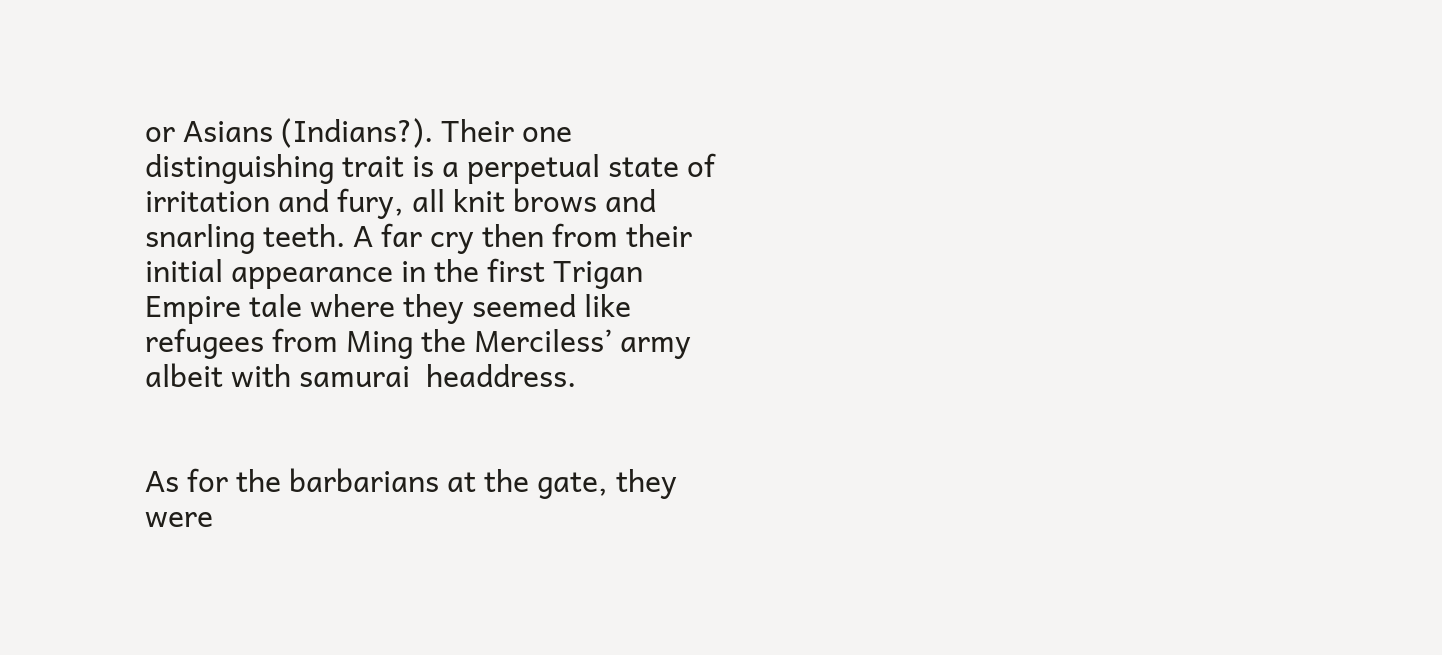or Asians (Indians?). Their one distinguishing trait is a perpetual state of irritation and fury, all knit brows and snarling teeth. A far cry then from their initial appearance in the first Trigan Empire tale where they seemed like refugees from Ming the Merciless’ army albeit with samurai  headdress.


As for the barbarians at the gate, they were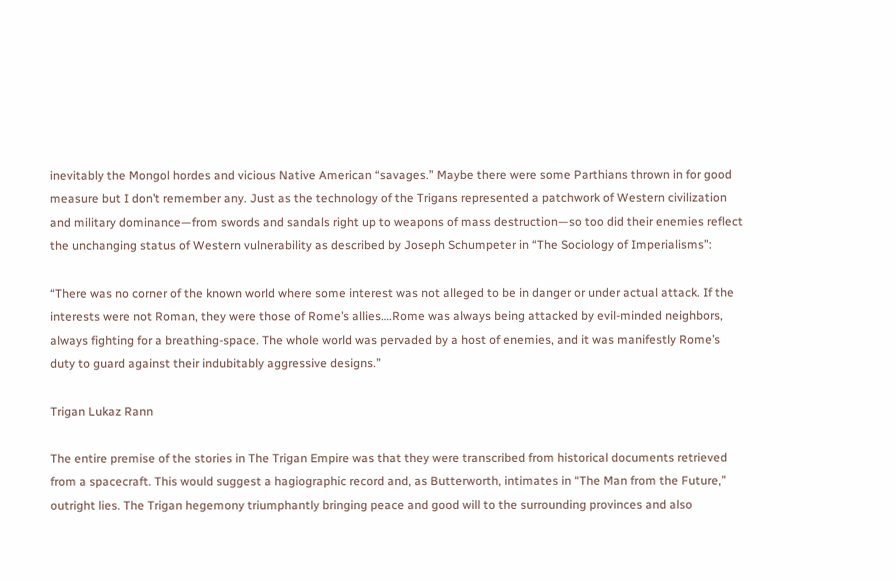inevitably the Mongol hordes and vicious Native American “savages.” Maybe there were some Parthians thrown in for good measure but I don’t remember any. Just as the technology of the Trigans represented a patchwork of Western civilization and military dominance—from swords and sandals right up to weapons of mass destruction—so too did their enemies reflect the unchanging status of Western vulnerability as described by Joseph Schumpeter in “The Sociology of Imperialisms”:

“There was no corner of the known world where some interest was not alleged to be in danger or under actual attack. If the interests were not Roman, they were those of Rome’s allies….Rome was always being attacked by evil-minded neighbors, always fighting for a breathing-space. The whole world was pervaded by a host of enemies, and it was manifestly Rome’s duty to guard against their indubitably aggressive designs.”

Trigan Lukaz Rann

The entire premise of the stories in The Trigan Empire was that they were transcribed from historical documents retrieved from a spacecraft. This would suggest a hagiographic record and, as Butterworth, intimates in “The Man from the Future,” outright lies. The Trigan hegemony triumphantly bringing peace and good will to the surrounding provinces and also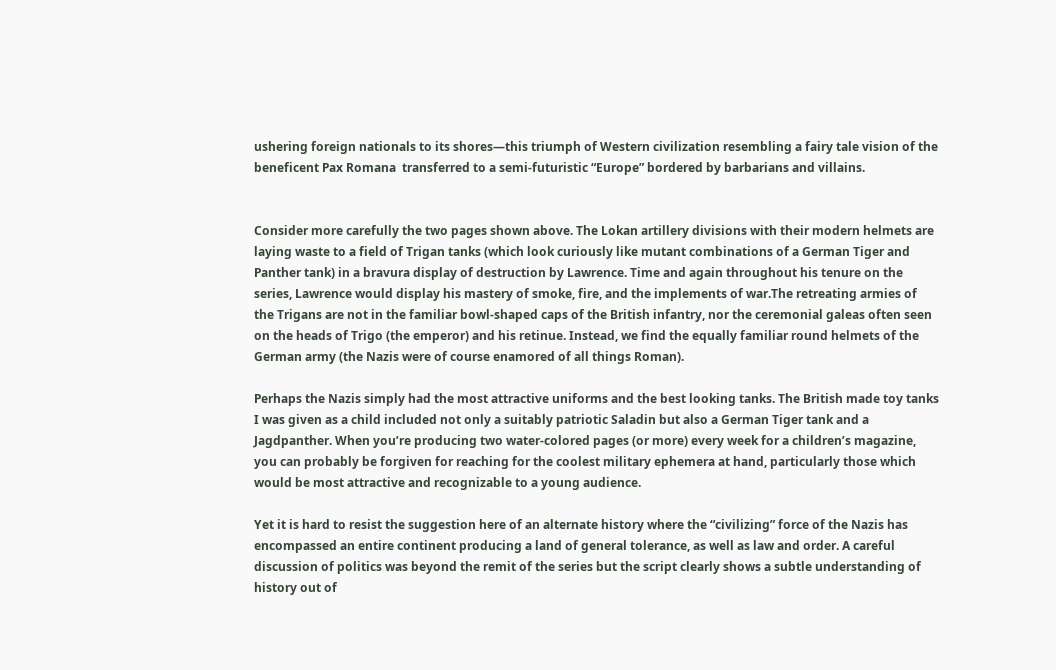ushering foreign nationals to its shores—this triumph of Western civilization resembling a fairy tale vision of the beneficent Pax Romana  transferred to a semi-futuristic “Europe” bordered by barbarians and villains.


Consider more carefully the two pages shown above. The Lokan artillery divisions with their modern helmets are laying waste to a field of Trigan tanks (which look curiously like mutant combinations of a German Tiger and Panther tank) in a bravura display of destruction by Lawrence. Time and again throughout his tenure on the series, Lawrence would display his mastery of smoke, fire, and the implements of war.The retreating armies of the Trigans are not in the familiar bowl-shaped caps of the British infantry, nor the ceremonial galeas often seen on the heads of Trigo (the emperor) and his retinue. Instead, we find the equally familiar round helmets of the German army (the Nazis were of course enamored of all things Roman).

Perhaps the Nazis simply had the most attractive uniforms and the best looking tanks. The British made toy tanks I was given as a child included not only a suitably patriotic Saladin but also a German Tiger tank and a Jagdpanther. When you’re producing two water-colored pages (or more) every week for a children’s magazine, you can probably be forgiven for reaching for the coolest military ephemera at hand, particularly those which would be most attractive and recognizable to a young audience.

Yet it is hard to resist the suggestion here of an alternate history where the “civilizing” force of the Nazis has encompassed an entire continent producing a land of general tolerance, as well as law and order. A careful discussion of politics was beyond the remit of the series but the script clearly shows a subtle understanding of history out of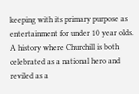keeping with its primary purpose as entertainment for under 10 year olds. A history where Churchill is both celebrated as a national hero and reviled as a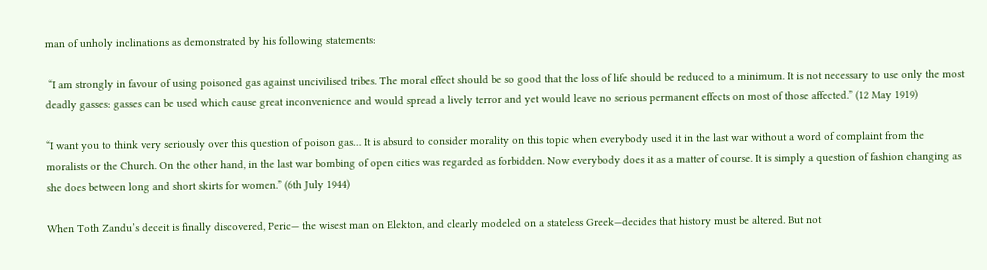man of unholy inclinations as demonstrated by his following statements:

 “I am strongly in favour of using poisoned gas against uncivilised tribes. The moral effect should be so good that the loss of life should be reduced to a minimum. It is not necessary to use only the most deadly gasses: gasses can be used which cause great inconvenience and would spread a lively terror and yet would leave no serious permanent effects on most of those affected.” (12 May 1919)

“I want you to think very seriously over this question of poison gas… It is absurd to consider morality on this topic when everybody used it in the last war without a word of complaint from the moralists or the Church. On the other hand, in the last war bombing of open cities was regarded as forbidden. Now everybody does it as a matter of course. It is simply a question of fashion changing as she does between long and short skirts for women.” (6th July 1944)

When Toth Zandu’s deceit is finally discovered, Peric— the wisest man on Elekton, and clearly modeled on a stateless Greek—decides that history must be altered. But not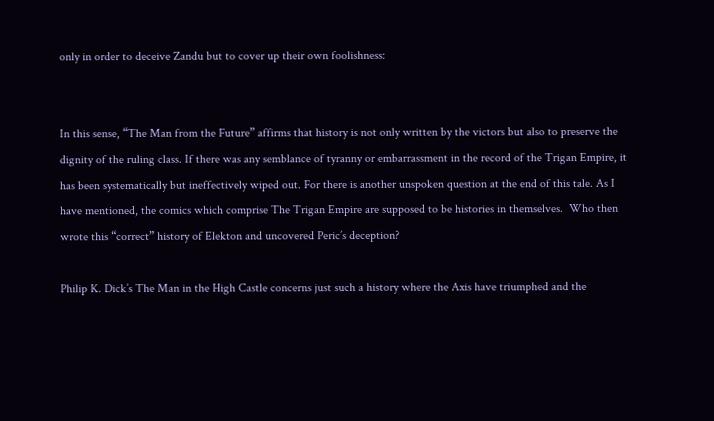only in order to deceive Zandu but to cover up their own foolishness:


In this sense, “The Man from the Future” affirms that history is not only written by the victors but also to preserve the dignity of the ruling class. If there was any semblance of tyranny or embarrassment in the record of the Trigan Empire, it has been systematically but ineffectively wiped out. For there is another unspoken question at the end of this tale. As I have mentioned, the comics which comprise The Trigan Empire are supposed to be histories in themselves.  Who then wrote this “correct” history of Elekton and uncovered Peric’s deception?

Philip K. Dick’s The Man in the High Castle concerns just such a history where the Axis have triumphed and the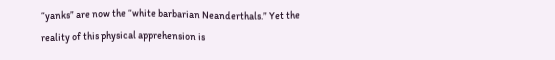“yanks” are now the “white barbarian Neanderthals.” Yet the reality of this physical apprehension is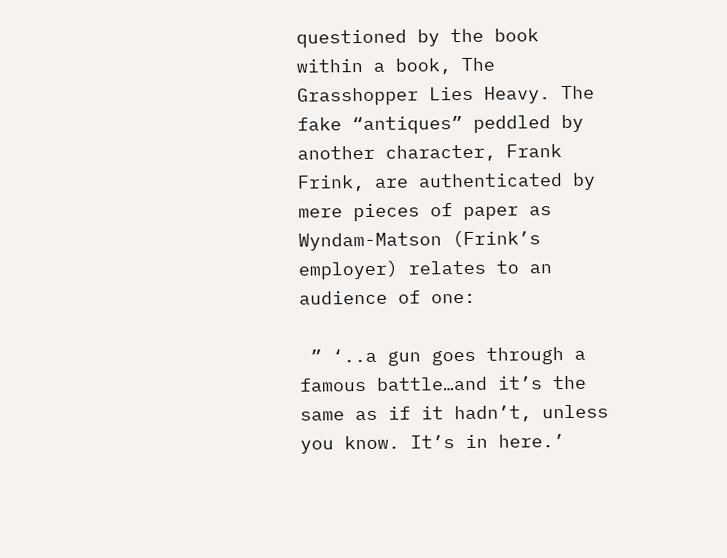questioned by the book within a book, The Grasshopper Lies Heavy. The fake “antiques” peddled by another character, Frank Frink, are authenticated by mere pieces of paper as Wyndam-Matson (Frink’s employer) relates to an audience of one:

 ” ‘..a gun goes through a famous battle…and it’s the same as if it hadn’t, unless you know. It’s in here.’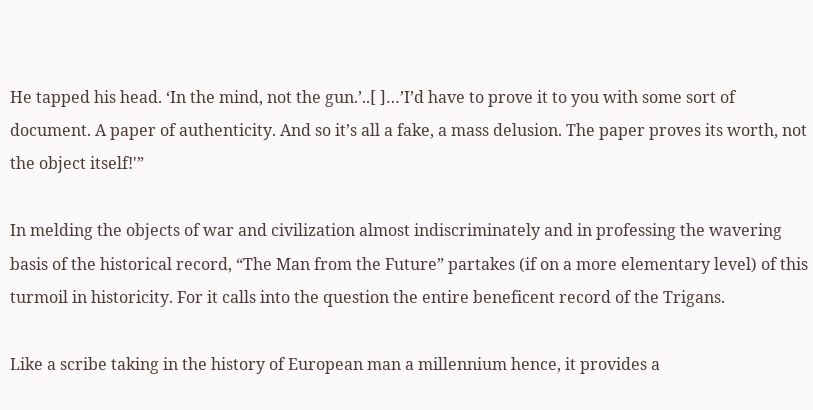He tapped his head. ‘In the mind, not the gun.’..[ ]…’I’d have to prove it to you with some sort of document. A paper of authenticity. And so it’s all a fake, a mass delusion. The paper proves its worth, not the object itself!'”

In melding the objects of war and civilization almost indiscriminately and in professing the wavering basis of the historical record, “The Man from the Future” partakes (if on a more elementary level) of this turmoil in historicity. For it calls into the question the entire beneficent record of the Trigans.

Like a scribe taking in the history of European man a millennium hence, it provides a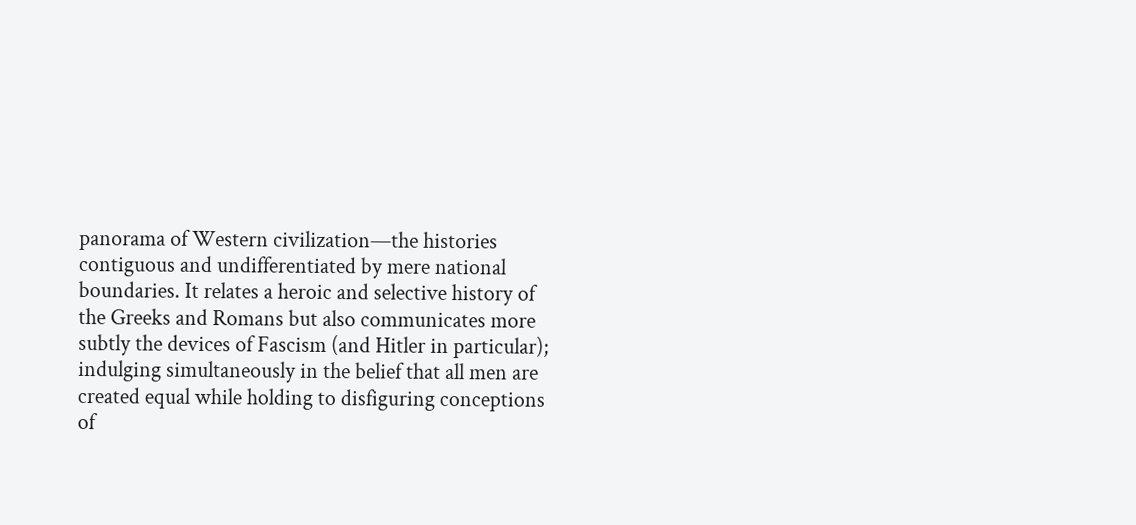panorama of Western civilization—the histories contiguous and undifferentiated by mere national boundaries. It relates a heroic and selective history of the Greeks and Romans but also communicates more subtly the devices of Fascism (and Hitler in particular); indulging simultaneously in the belief that all men are created equal while holding to disfiguring conceptions of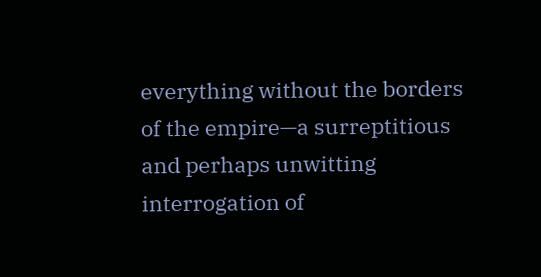everything without the borders of the empire—a surreptitious and perhaps unwitting interrogation of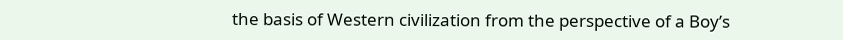the basis of Western civilization from the perspective of a Boy’s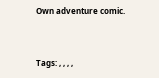Own adventure comic.


Tags: , , , ,